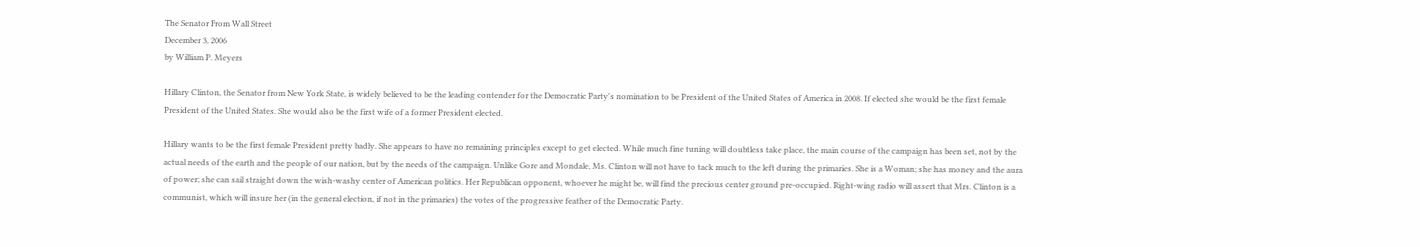The Senator From Wall Street
December 3, 2006
by William P. Meyers

Hillary Clinton, the Senator from New York State, is widely believed to be the leading contender for the Democratic Party's nomination to be President of the United States of America in 2008. If elected she would be the first female President of the United States. She would also be the first wife of a former President elected.

Hillary wants to be the first female President pretty badly. She appears to have no remaining principles except to get elected. While much fine tuning will doubtless take place, the main course of the campaign has been set, not by the actual needs of the earth and the people of our nation, but by the needs of the campaign. Unlike Gore and Mondale, Ms. Clinton will not have to tack much to the left during the primaries. She is a Woman; she has money and the aura of power; she can sail straight down the wish-washy center of American politics. Her Republican opponent, whoever he might be, will find the precious center ground pre-occupied. Right-wing radio will assert that Mrs. Clinton is a communist, which will insure her (in the general election, if not in the primaries) the votes of the progressive feather of the Democratic Party.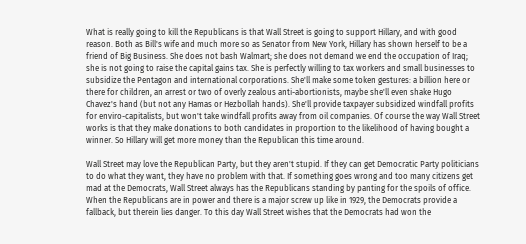What is really going to kill the Republicans is that Wall Street is going to support Hillary, and with good reason. Both as Bill's wife and much more so as Senator from New York, Hillary has shown herself to be a friend of Big Business. She does not bash Walmart; she does not demand we end the occupation of Iraq; she is not going to raise the capital gains tax. She is perfectly willing to tax workers and small businesses to subsidize the Pentagon and international corporations. She'll make some token gestures: a billion here or there for children, an arrest or two of overly zealous anti-abortionists, maybe she'll even shake Hugo Chavez's hand (but not any Hamas or Hezbollah hands). She'll provide taxpayer subsidized windfall profits for enviro-capitalists, but won't take windfall profits away from oil companies. Of course the way Wall Street works is that they make donations to both candidates in proportion to the likelihood of having bought a winner. So Hillary will get more money than the Republican this time around.

Wall Street may love the Republican Party, but they aren't stupid. If they can get Democratic Party politicians to do what they want, they have no problem with that. If something goes wrong and too many citizens get mad at the Democrats, Wall Street always has the Republicans standing by panting for the spoils of office. When the Republicans are in power and there is a major screw up like in 1929, the Democrats provide a fallback, but therein lies danger. To this day Wall Street wishes that the Democrats had won the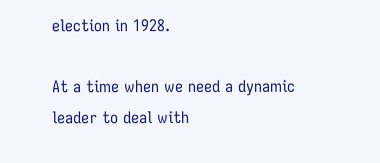election in 1928.

At a time when we need a dynamic leader to deal with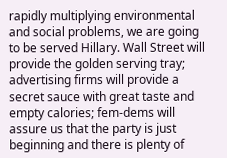rapidly multiplying environmental and social problems, we are going to be served Hillary. Wall Street will provide the golden serving tray; advertising firms will provide a secret sauce with great taste and empty calories; fem-dems will assure us that the party is just beginning and there is plenty of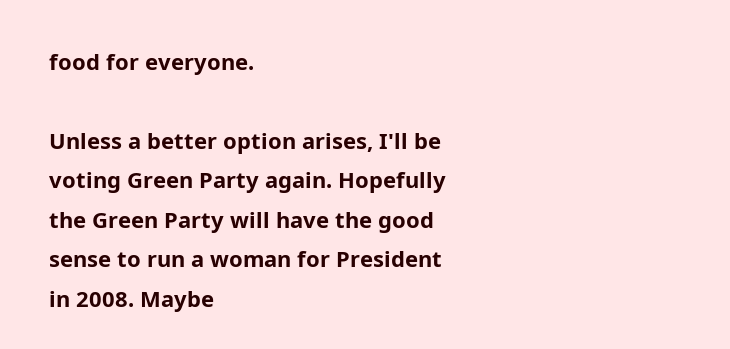food for everyone.

Unless a better option arises, I'll be voting Green Party again. Hopefully the Green Party will have the good sense to run a woman for President in 2008. Maybe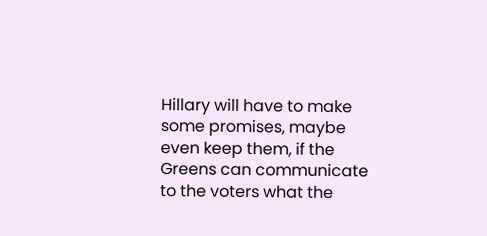Hillary will have to make some promises, maybe even keep them, if the Greens can communicate to the voters what the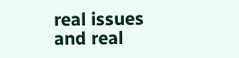real issues and real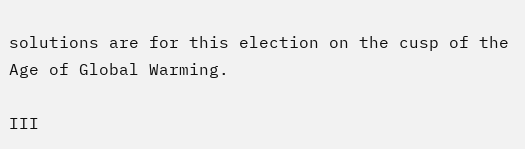solutions are for this election on the cusp of the Age of Global Warming.

III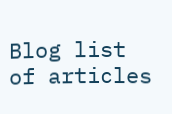Blog list of articles